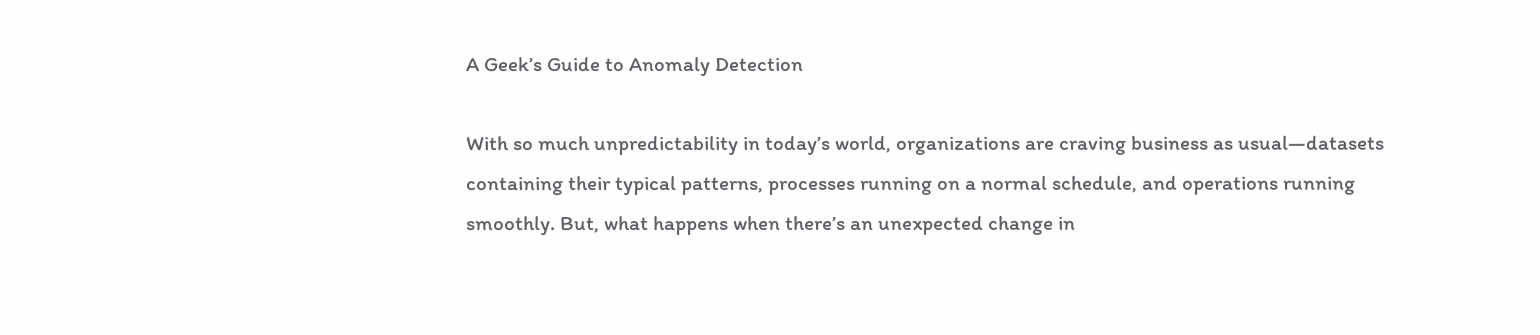A Geek’s Guide to Anomaly Detection

With so much unpredictability in today’s world, organizations are craving business as usual—datasets containing their typical patterns, processes running on a normal schedule, and operations running smoothly. But, what happens when there’s an unexpected change in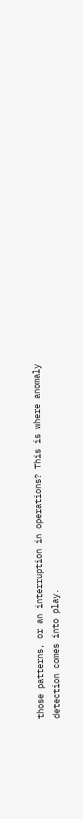those patterns, or an interruption in operations? This is where anomaly detection comes into play.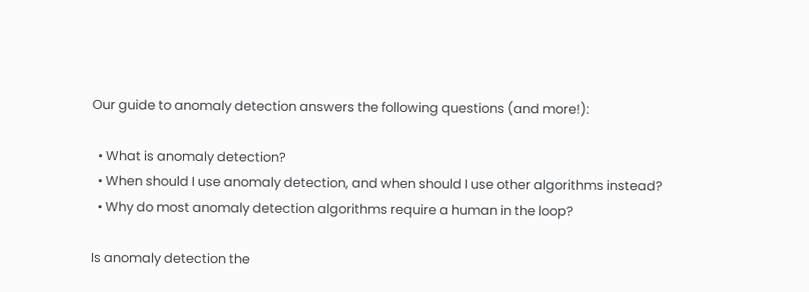Our guide to anomaly detection answers the following questions (and more!):

  • What is anomaly detection?
  • When should I use anomaly detection, and when should I use other algorithms instead?
  • Why do most anomaly detection algorithms require a human in the loop?

Is anomaly detection the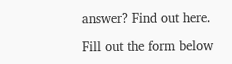answer? Find out here.

Fill out the form below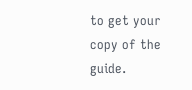to get your copy of the guide.